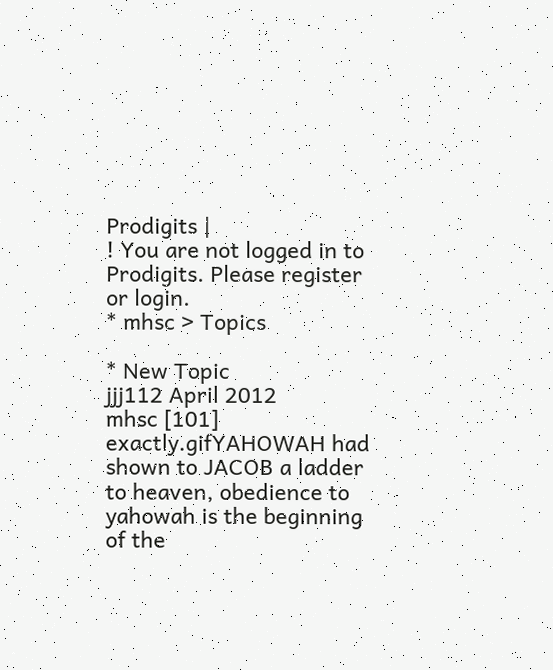Prodigits |
! You are not logged in to Prodigits. Please register or login.
* mhsc > Topics

* New Topic
jjj112 April 2012
mhsc [101]
exactly.gifYAHOWAH had shown to JACOB a ladder to heaven, obedience to yahowah is the beginning of the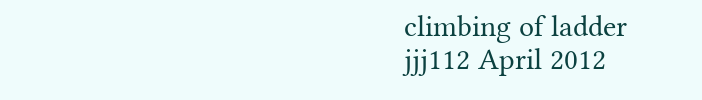climbing of ladder
jjj112 April 2012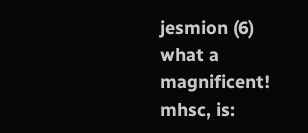jesmion (6)
what a magnificent! mhsc, is: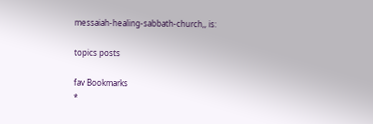messaiah-healing-sabbath-church,, is:

topics posts

fav Bookmarks
*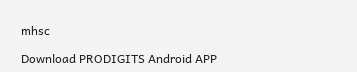mhsc

Download PRODIGITS Android APP